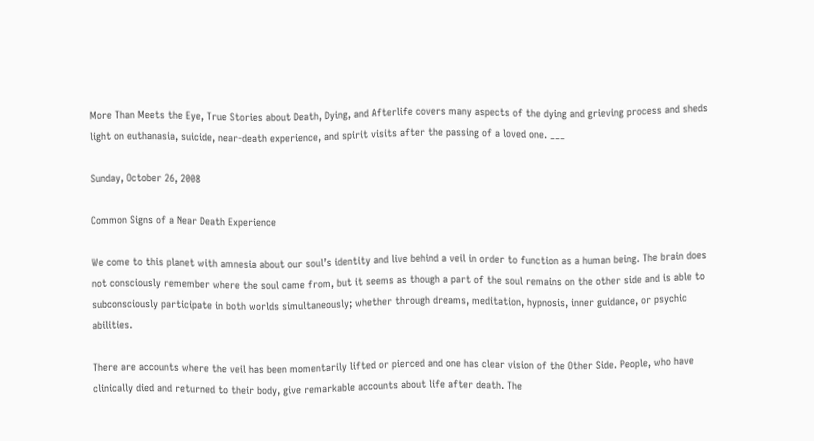More Than Meets the Eye, True Stories about Death, Dying, and Afterlife covers many aspects of the dying and grieving process and sheds light on euthanasia, suicide, near-death experience, and spirit visits after the passing of a loved one. ___

Sunday, October 26, 2008

Common Signs of a Near Death Experience

We come to this planet with amnesia about our soul’s identity and live behind a veil in order to function as a human being. The brain does not consciously remember where the soul came from, but it seems as though a part of the soul remains on the other side and is able to subconsciously participate in both worlds simultaneously; whether through dreams, meditation, hypnosis, inner guidance, or psychic abilities.

There are accounts where the veil has been momentarily lifted or pierced and one has clear vision of the Other Side. People, who have clinically died and returned to their body, give remarkable accounts about life after death. The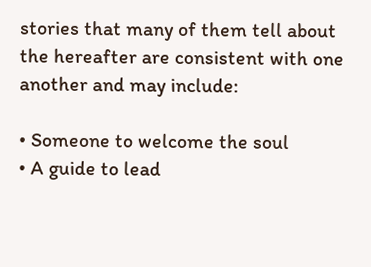stories that many of them tell about the hereafter are consistent with one another and may include:

• Someone to welcome the soul
• A guide to lead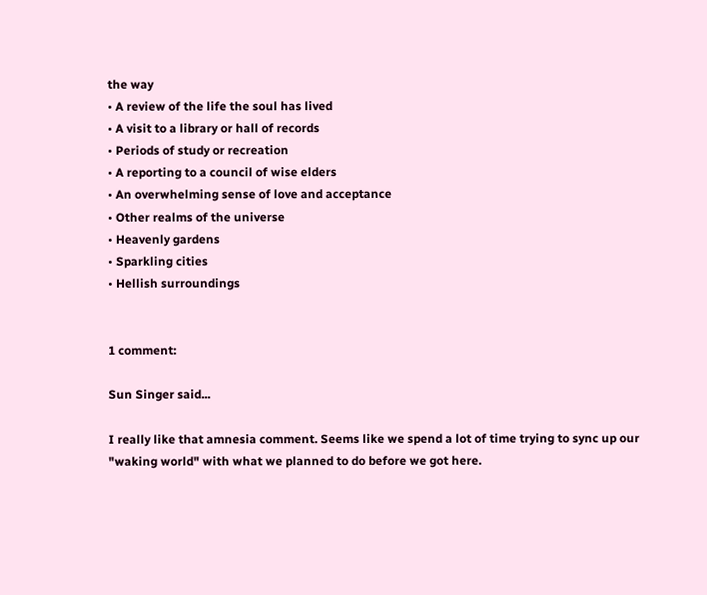the way
• A review of the life the soul has lived
• A visit to a library or hall of records
• Periods of study or recreation
• A reporting to a council of wise elders
• An overwhelming sense of love and acceptance
• Other realms of the universe
• Heavenly gardens
• Sparkling cities
• Hellish surroundings


1 comment:

Sun Singer said...

I really like that amnesia comment. Seems like we spend a lot of time trying to sync up our "waking world" with what we planned to do before we got here.